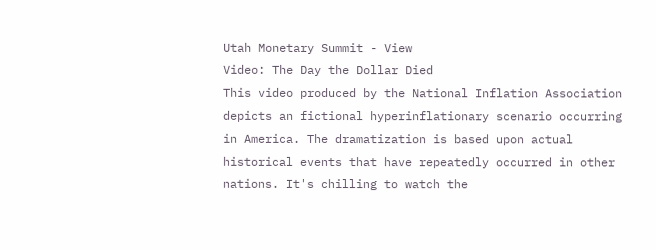Utah Monetary Summit - View
Video: The Day the Dollar Died
This video produced by the National Inflation Association depicts an fictional hyperinflationary scenario occurring in America. The dramatization is based upon actual historical events that have repeatedly occurred in other nations. It's chilling to watch the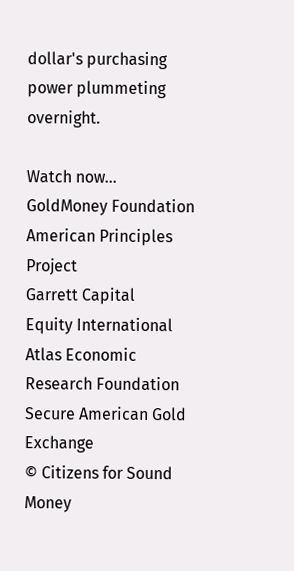dollar's purchasing power plummeting overnight.

Watch now...
GoldMoney Foundation
American Principles Project
Garrett Capital
Equity International
Atlas Economic Research Foundation
Secure American Gold Exchange
© Citizens for Sound Money